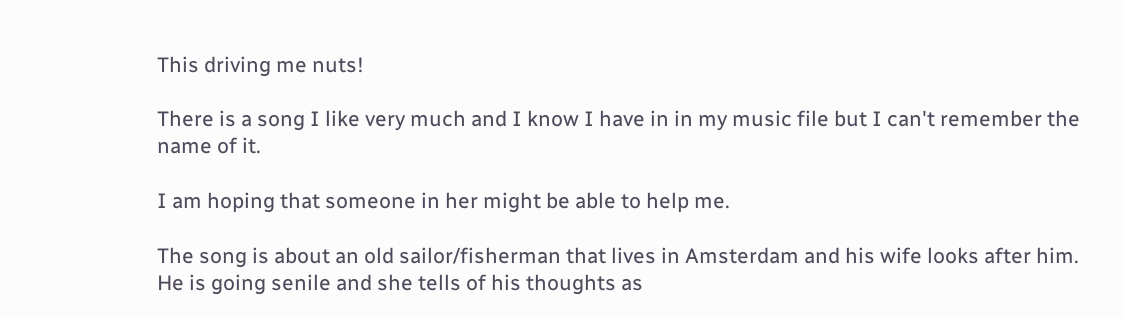This driving me nuts!

There is a song I like very much and I know I have in in my music file but I can't remember the name of it.

I am hoping that someone in her might be able to help me.

The song is about an old sailor/fisherman that lives in Amsterdam and his wife looks after him. He is going senile and she tells of his thoughts as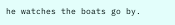he watches the boats go by.